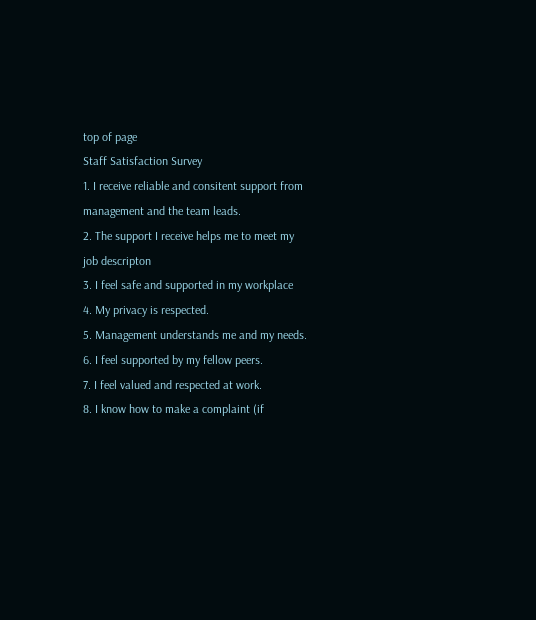top of page
Staff Satisfaction Survey
1. I receive reliable and consitent support from management and the team leads.
2. The support I receive helps me to meet my job descripton
3. I feel safe and supported in my workplace
4. My privacy is respected.
5. Management understands me and my needs.
6. I feel supported by my fellow peers.
7. I feel valued and respected at work.
8. I know how to make a complaint (if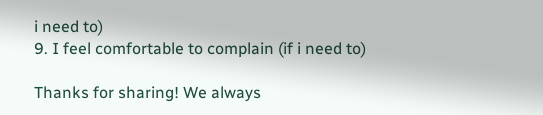i need to)
9. I feel comfortable to complain (if i need to)

Thanks for sharing! We always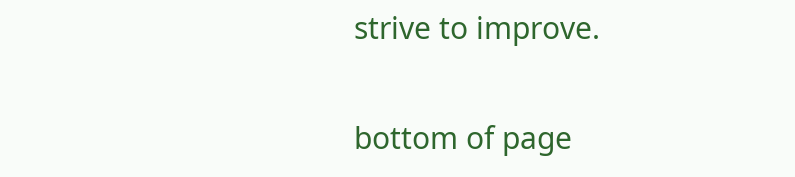strive to improve.

bottom of page